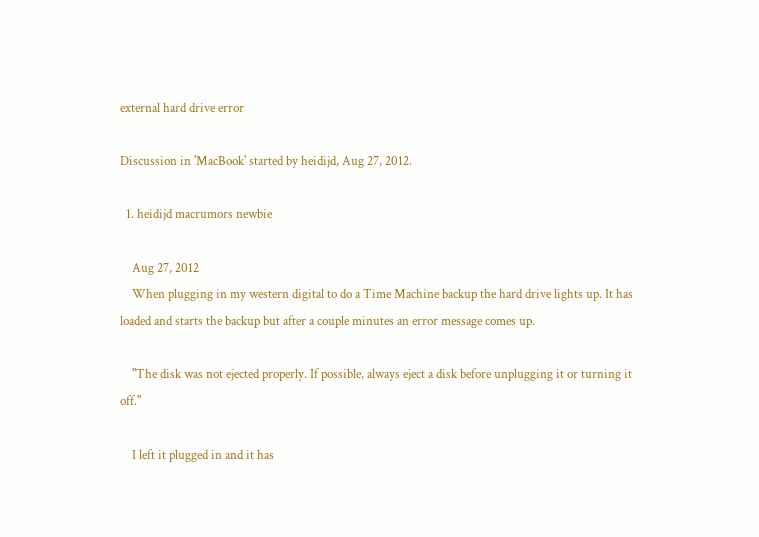external hard drive error

Discussion in 'MacBook' started by heidijd, Aug 27, 2012.

  1. heidijd macrumors newbie

    Aug 27, 2012
    When plugging in my western digital to do a Time Machine backup the hard drive lights up. It has loaded and starts the backup but after a couple minutes an error message comes up.

    "The disk was not ejected properly. If possible, always eject a disk before unplugging it or turning it off."

    I left it plugged in and it has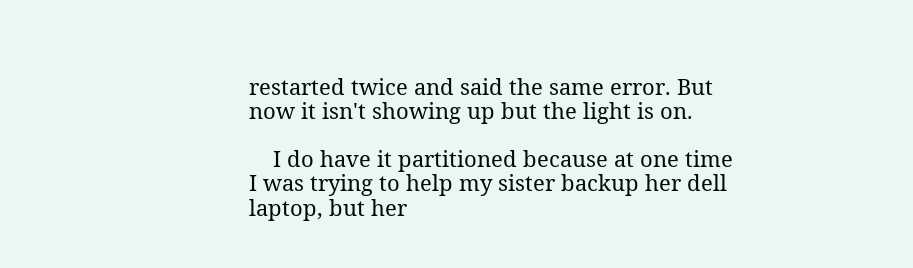restarted twice and said the same error. But now it isn't showing up but the light is on.

    I do have it partitioned because at one time I was trying to help my sister backup her dell laptop, but her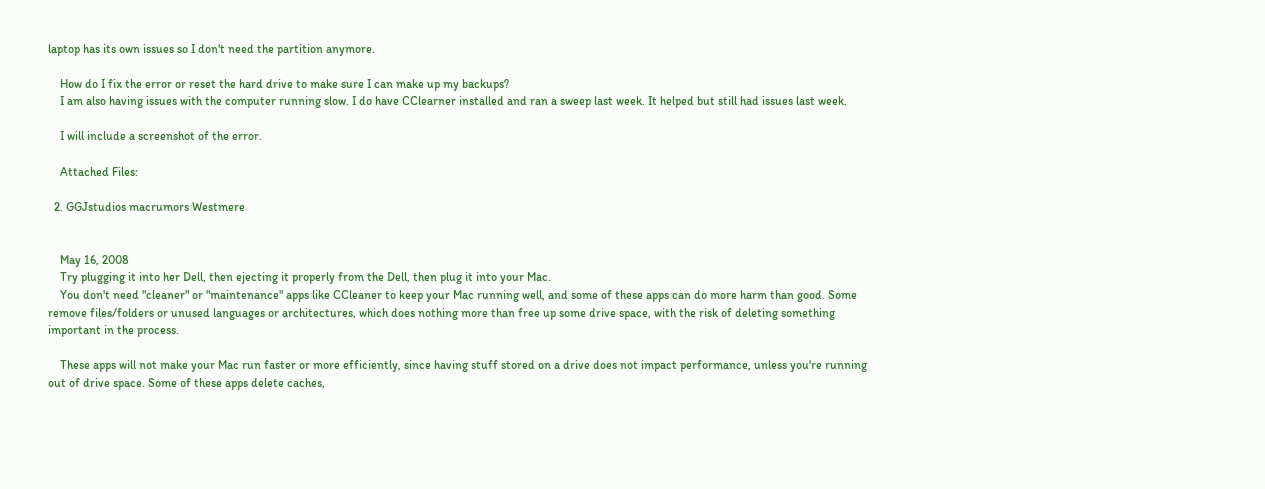laptop has its own issues so I don't need the partition anymore.

    How do I fix the error or reset the hard drive to make sure I can make up my backups?
    I am also having issues with the computer running slow. I do have CClearner installed and ran a sweep last week. It helped but still had issues last week.

    I will include a screenshot of the error.

    Attached Files:

  2. GGJstudios macrumors Westmere


    May 16, 2008
    Try plugging it into her Dell, then ejecting it properly from the Dell, then plug it into your Mac.
    You don't need "cleaner" or "maintenance" apps like CCleaner to keep your Mac running well, and some of these apps can do more harm than good. Some remove files/folders or unused languages or architectures, which does nothing more than free up some drive space, with the risk of deleting something important in the process.

    These apps will not make your Mac run faster or more efficiently, since having stuff stored on a drive does not impact performance, unless you're running out of drive space. Some of these apps delete caches,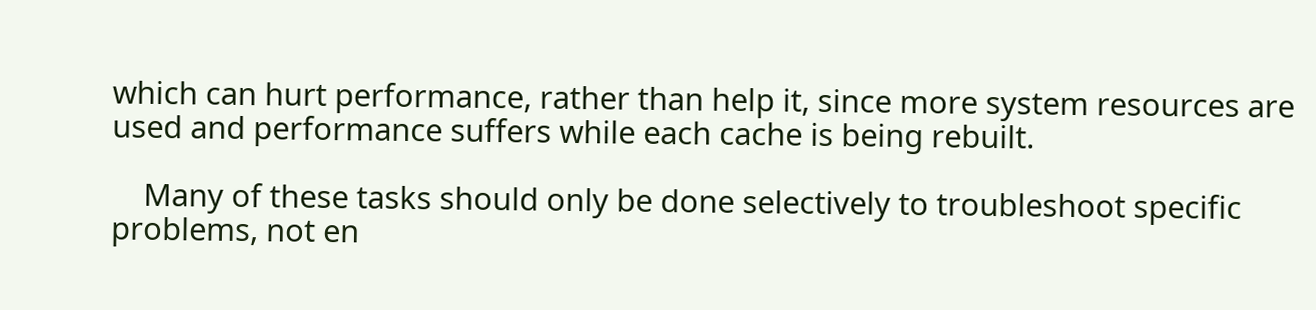which can hurt performance, rather than help it, since more system resources are used and performance suffers while each cache is being rebuilt.

    Many of these tasks should only be done selectively to troubleshoot specific problems, not en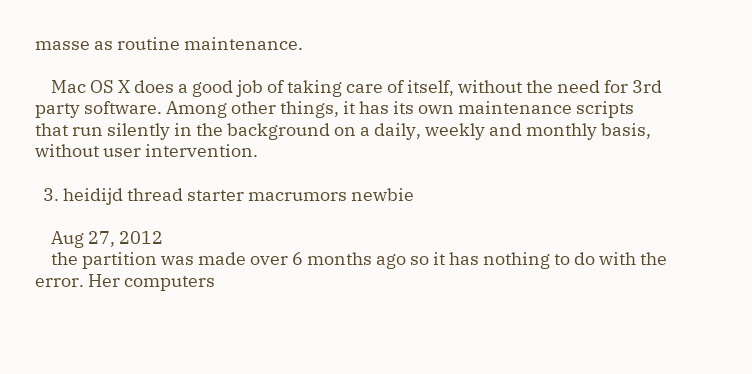masse as routine maintenance.

    Mac OS X does a good job of taking care of itself, without the need for 3rd party software. Among other things, it has its own maintenance scripts that run silently in the background on a daily, weekly and monthly basis, without user intervention.

  3. heidijd thread starter macrumors newbie

    Aug 27, 2012
    the partition was made over 6 months ago so it has nothing to do with the error. Her computers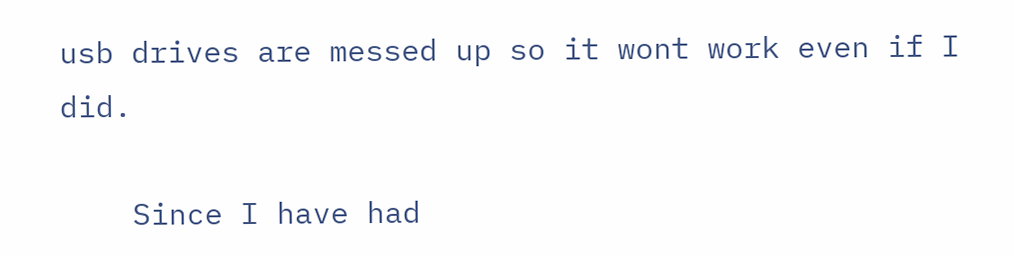usb drives are messed up so it wont work even if I did.

    Since I have had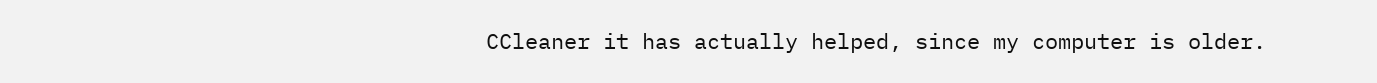CCleaner it has actually helped, since my computer is older.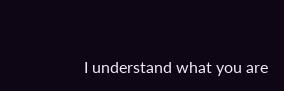I understand what you are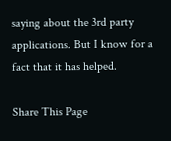saying about the 3rd party applications. But I know for a fact that it has helped.

Share This Page